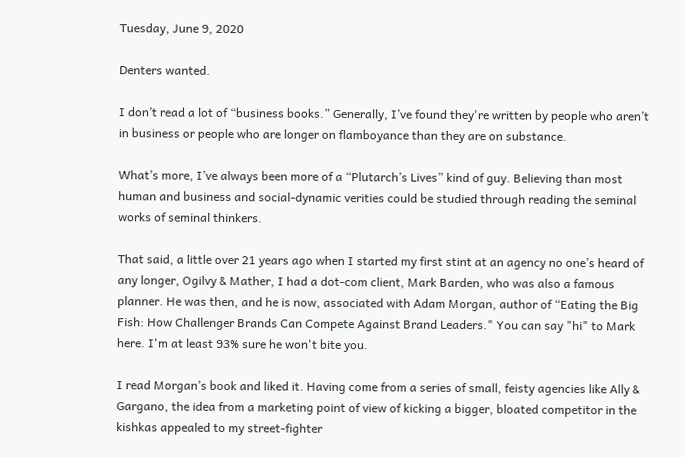Tuesday, June 9, 2020

Denters wanted.

I don’t read a lot of “business books.” Generally, I’ve found they're written by people who aren’t in business or people who are longer on flamboyance than they are on substance.

What’s more, I’ve always been more of a “Plutarch’s Lives” kind of guy. Believing than most human and business and social-dynamic verities could be studied through reading the seminal works of seminal thinkers.

That said, a little over 21 years ago when I started my first stint at an agency no one’s heard of any longer, Ogilvy & Mather, I had a dot-com client, Mark Barden, who was also a famous planner. He was then, and he is now, associated with Adam Morgan, author of “Eating the Big Fish: How Challenger Brands Can Compete Against Brand Leaders." You can say "hi" to Mark here. I'm at least 93% sure he won't bite you.

I read Morgan’s book and liked it. Having come from a series of small, feisty agencies like Ally & Gargano, the idea from a marketing point of view of kicking a bigger, bloated competitor in the kishkas appealed to my street-fighter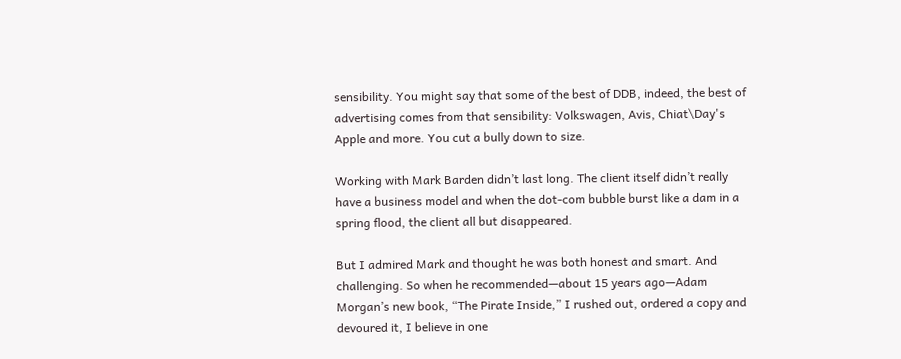sensibility. You might say that some of the best of DDB, indeed, the best of advertising comes from that sensibility: Volkswagen, Avis, Chiat\Day's Apple and more. You cut a bully down to size.

Working with Mark Barden didn’t last long. The client itself didn’t really have a business model and when the dot-com bubble burst like a dam in a spring flood, the client all but disappeared.

But I admired Mark and thought he was both honest and smart. And challenging. So when he recommended—about 15 years ago—Adam Morgan’s new book, “The Pirate Inside,” I rushed out, ordered a copy and devoured it, I believe in one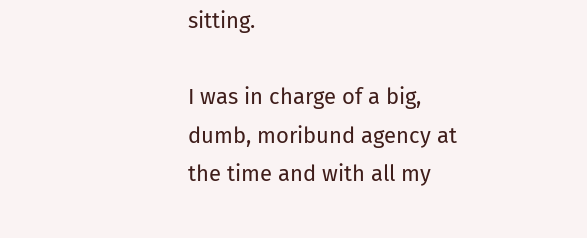sitting.

I was in charge of a big, dumb, moribund agency at the time and with all my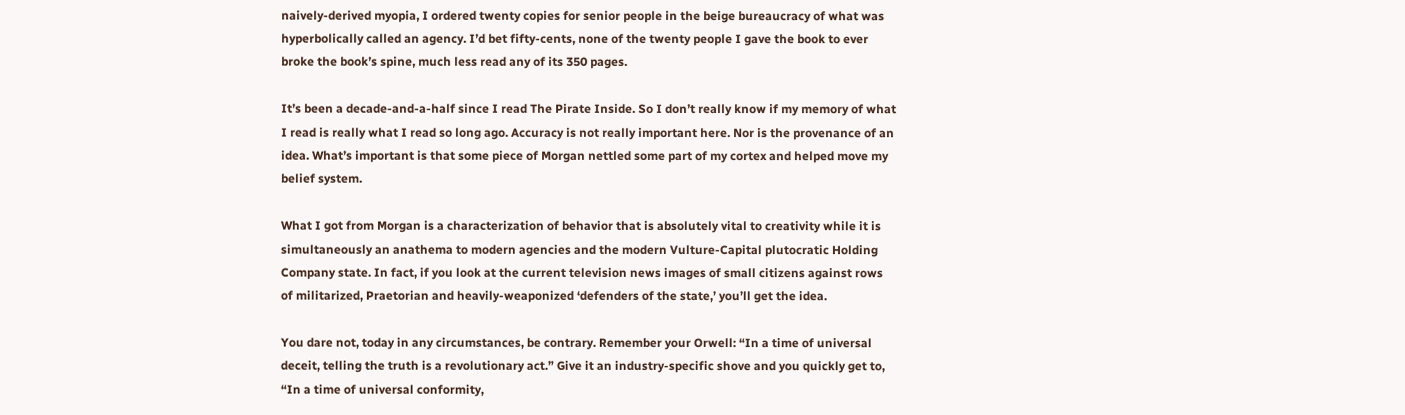naively-derived myopia, I ordered twenty copies for senior people in the beige bureaucracy of what was hyperbolically called an agency. I’d bet fifty-cents, none of the twenty people I gave the book to ever broke the book’s spine, much less read any of its 350 pages.

It’s been a decade-and-a-half since I read The Pirate Inside. So I don’t really know if my memory of what I read is really what I read so long ago. Accuracy is not really important here. Nor is the provenance of an idea. What’s important is that some piece of Morgan nettled some part of my cortex and helped move my belief system.

What I got from Morgan is a characterization of behavior that is absolutely vital to creativity while it is simultaneously an anathema to modern agencies and the modern Vulture-Capital plutocratic Holding Company state. In fact, if you look at the current television news images of small citizens against rows of militarized, Praetorian and heavily-weaponized ‘defenders of the state,’ you’ll get the idea.

You dare not, today in any circumstances, be contrary. Remember your Orwell: “In a time of universal deceit, telling the truth is a revolutionary act.” Give it an industry-specific shove and you quickly get to, “In a time of universal conformity,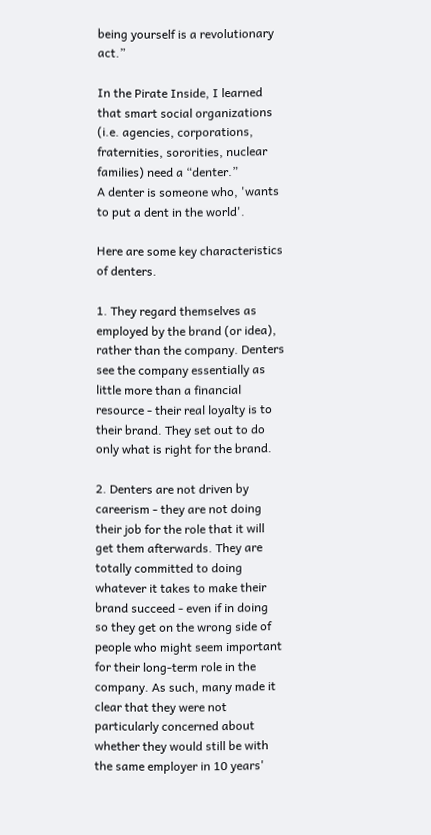being yourself is a revolutionary act.”

In the Pirate Inside, I learned that smart social organizations (i.e. agencies, corporations, fraternities, sororities, nuclear families) need a “denter.”
A denter is someone who, 'wants to put a dent in the world'.

Here are some key characteristics of denters.

1. They regard themselves as employed by the brand (or idea), rather than the company. Denters see the company essentially as little more than a financial resource - their real loyalty is to their brand. They set out to do only what is right for the brand.

2. Denters are not driven by careerism - they are not doing their job for the role that it will get them afterwards. They are totally committed to doing whatever it takes to make their brand succeed - even if in doing so they get on the wrong side of people who might seem important for their long-term role in the company. As such, many made it clear that they were not particularly concerned about whether they would still be with the same employer in 10 years'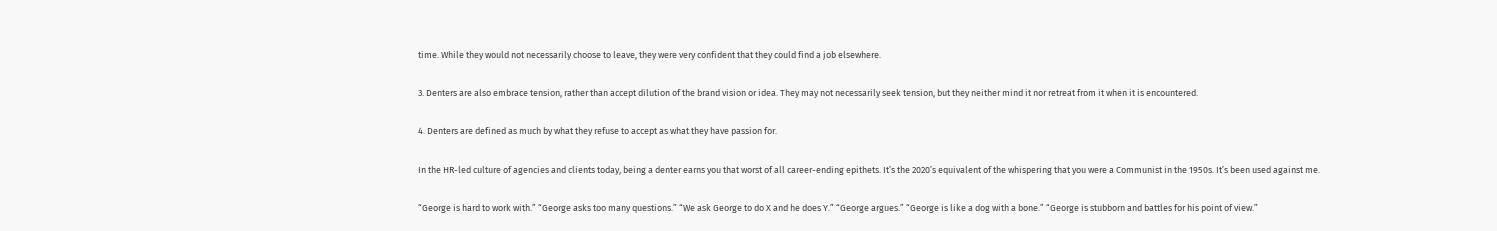time. While they would not necessarily choose to leave, they were very confident that they could find a job elsewhere.

3. Denters are also embrace tension, rather than accept dilution of the brand vision or idea. They may not necessarily seek tension, but they neither mind it nor retreat from it when it is encountered.

4. Denters are defined as much by what they refuse to accept as what they have passion for.

In the HR-led culture of agencies and clients today, being a denter earns you that worst of all career-ending epithets. It’s the 2020’s equivalent of the whispering that you were a Communist in the 1950s. It’s been used against me.

“George is hard to work with.” “George asks too many questions.” “We ask George to do X and he does Y.” “George argues.” “George is like a dog with a bone.” “George is stubborn and battles for his point of view.”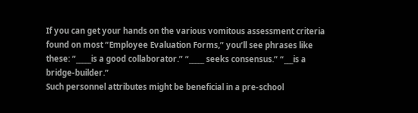If you can get your hands on the various vomitous assessment criteria found on most “Employee Evaluation Forms,” you’ll see phrases like these: “_____is a good collaborator.” “_____ seeks consensus.” “___is a bridge-builder.”
Such personnel attributes might be beneficial in a pre-school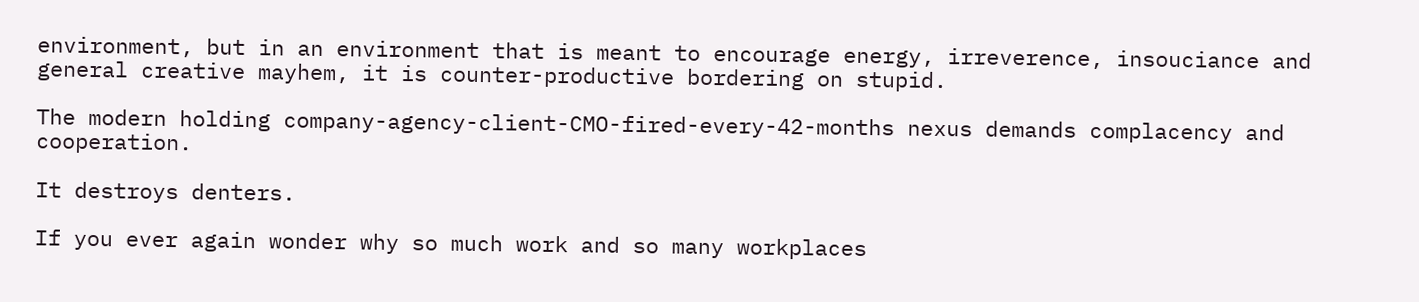environment, but in an environment that is meant to encourage energy, irreverence, insouciance and general creative mayhem, it is counter-productive bordering on stupid.

The modern holding company-agency-client-CMO-fired-every-42-months nexus demands complacency and cooperation.

It destroys denters.

If you ever again wonder why so much work and so many workplaces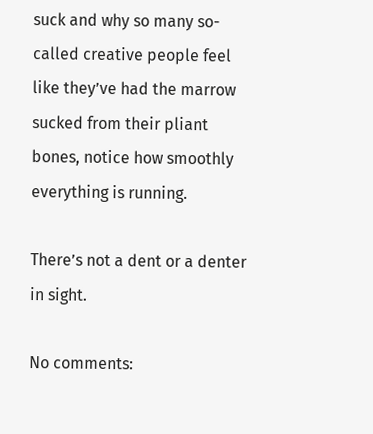suck and why so many so-called creative people feel like they’ve had the marrow sucked from their pliant bones, notice how smoothly everything is running.

There’s not a dent or a denter in sight.

No comments: